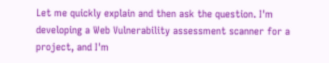Let me quickly explain and then ask the question. I'm developing a Web Vulnerability assessment scanner for a project, and I'm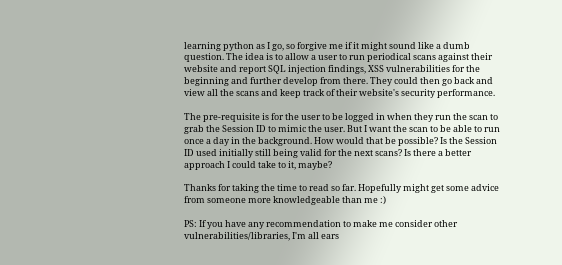learning python as I go, so forgive me if it might sound like a dumb question. The idea is to allow a user to run periodical scans against their website and report SQL injection findings, XSS vulnerabilities for the beginning and further develop from there. They could then go back and view all the scans and keep track of their website's security performance.

The pre-requisite is for the user to be logged in when they run the scan to grab the Session ID to mimic the user. But I want the scan to be able to run once a day in the background. How would that be possible? Is the Session ID used initially still being valid for the next scans? Is there a better approach I could take to it, maybe?

Thanks for taking the time to read so far. Hopefully might get some advice from someone more knowledgeable than me :)

PS: If you have any recommendation to make me consider other vulnerabilities/libraries, I'm all ears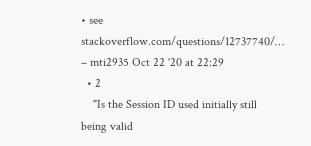• see stackoverflow.com/questions/12737740/… – mti2935 Oct 22 '20 at 22:29
  • 2
    "Is the Session ID used initially still being valid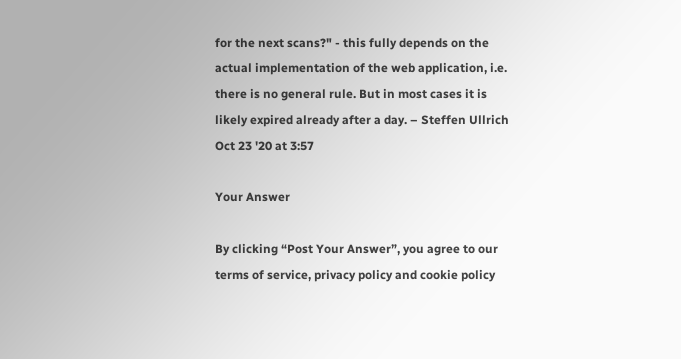for the next scans?" - this fully depends on the actual implementation of the web application, i.e. there is no general rule. But in most cases it is likely expired already after a day. – Steffen Ullrich Oct 23 '20 at 3:57

Your Answer

By clicking “Post Your Answer”, you agree to our terms of service, privacy policy and cookie policy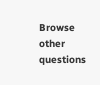Browse other questions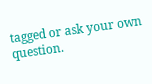tagged or ask your own question.